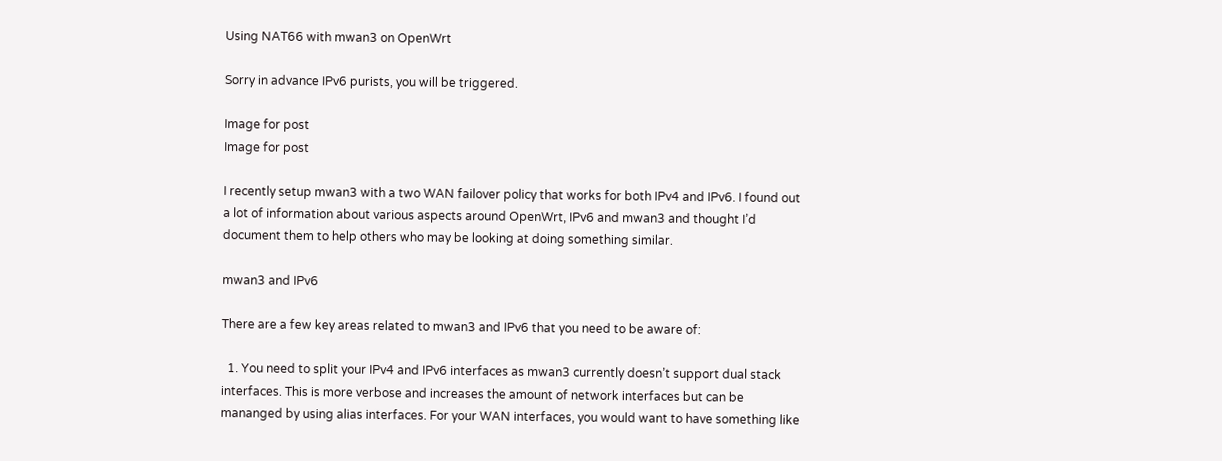Using NAT66 with mwan3 on OpenWrt

Sorry in advance IPv6 purists, you will be triggered.

Image for post
Image for post

I recently setup mwan3 with a two WAN failover policy that works for both IPv4 and IPv6. I found out a lot of information about various aspects around OpenWrt, IPv6 and mwan3 and thought I’d document them to help others who may be looking at doing something similar.

mwan3 and IPv6

There are a few key areas related to mwan3 and IPv6 that you need to be aware of:

  1. You need to split your IPv4 and IPv6 interfaces as mwan3 currently doesn’t support dual stack interfaces. This is more verbose and increases the amount of network interfaces but can be mananged by using alias interfaces. For your WAN interfaces, you would want to have something like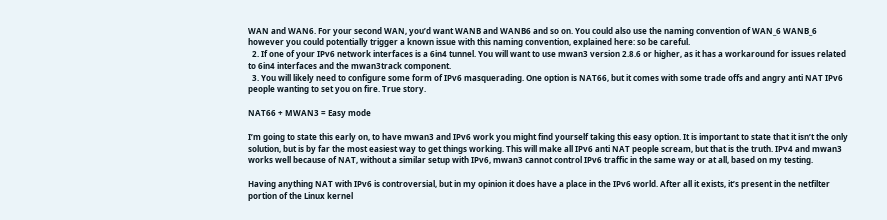WAN and WAN6. For your second WAN, you’d want WANB and WANB6 and so on. You could also use the naming convention of WAN_6 WANB_6 however you could potentially trigger a known issue with this naming convention, explained here: so be careful.
  2. If one of your IPv6 network interfaces is a 6in4 tunnel. You will want to use mwan3 version 2.8.6 or higher, as it has a workaround for issues related to 6in4 interfaces and the mwan3track component.
  3. You will likely need to configure some form of IPv6 masquerading. One option is NAT66, but it comes with some trade offs and angry anti NAT IPv6 people wanting to set you on fire. True story.

NAT66 + MWAN3 = Easy mode

I’m going to state this early on, to have mwan3 and IPv6 work you might find yourself taking this easy option. It is important to state that it isn’t the only solution, but is by far the most easiest way to get things working. This will make all IPv6 anti NAT people scream, but that is the truth. IPv4 and mwan3 works well because of NAT, without a similar setup with IPv6, mwan3 cannot control IPv6 traffic in the same way or at all, based on my testing.

Having anything NAT with IPv6 is controversial, but in my opinion it does have a place in the IPv6 world. After all it exists, it’s present in the netfilter portion of the Linux kernel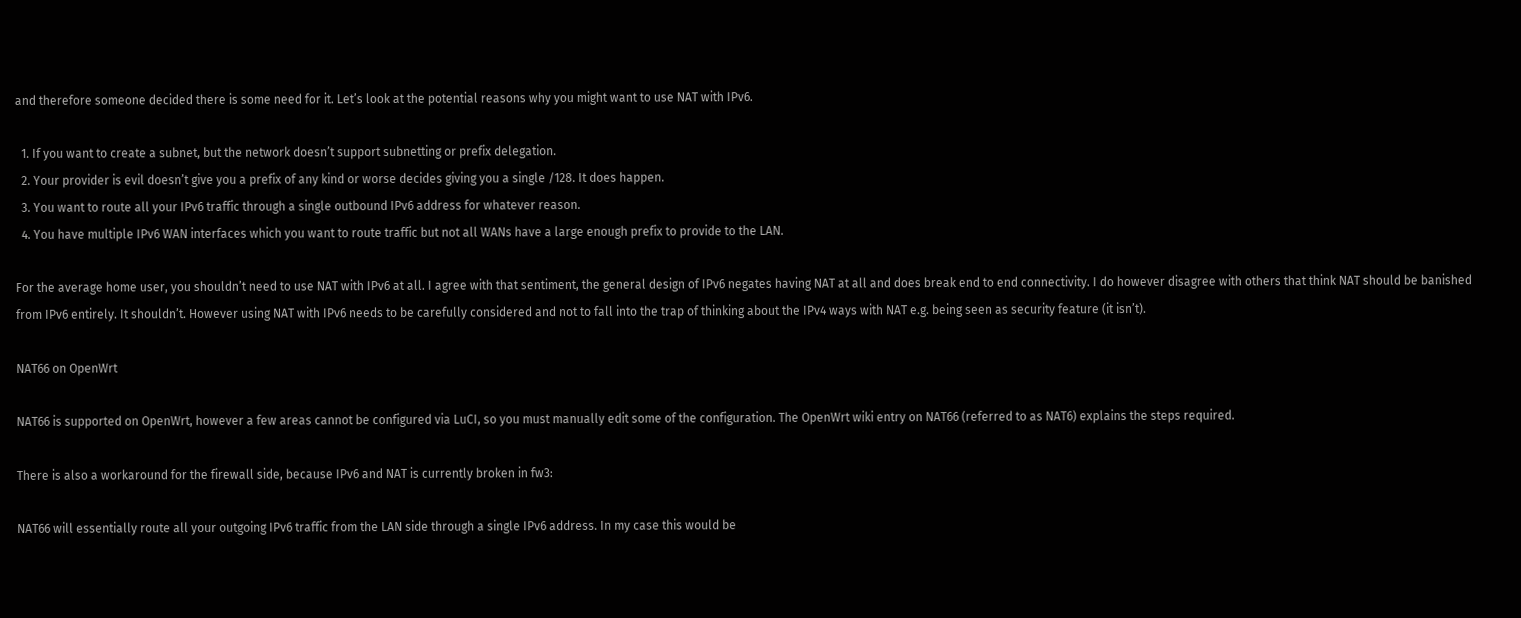and therefore someone decided there is some need for it. Let’s look at the potential reasons why you might want to use NAT with IPv6.

  1. If you want to create a subnet, but the network doesn’t support subnetting or prefix delegation.
  2. Your provider is evil doesn’t give you a prefix of any kind or worse decides giving you a single /128. It does happen.
  3. You want to route all your IPv6 traffic through a single outbound IPv6 address for whatever reason.
  4. You have multiple IPv6 WAN interfaces which you want to route traffic but not all WANs have a large enough prefix to provide to the LAN.

For the average home user, you shouldn’t need to use NAT with IPv6 at all. I agree with that sentiment, the general design of IPv6 negates having NAT at all and does break end to end connectivity. I do however disagree with others that think NAT should be banished from IPv6 entirely. It shouldn’t. However using NAT with IPv6 needs to be carefully considered and not to fall into the trap of thinking about the IPv4 ways with NAT e.g. being seen as security feature (it isn’t).

NAT66 on OpenWrt

NAT66 is supported on OpenWrt, however a few areas cannot be configured via LuCI, so you must manually edit some of the configuration. The OpenWrt wiki entry on NAT66 (referred to as NAT6) explains the steps required.

There is also a workaround for the firewall side, because IPv6 and NAT is currently broken in fw3:

NAT66 will essentially route all your outgoing IPv6 traffic from the LAN side through a single IPv6 address. In my case this would be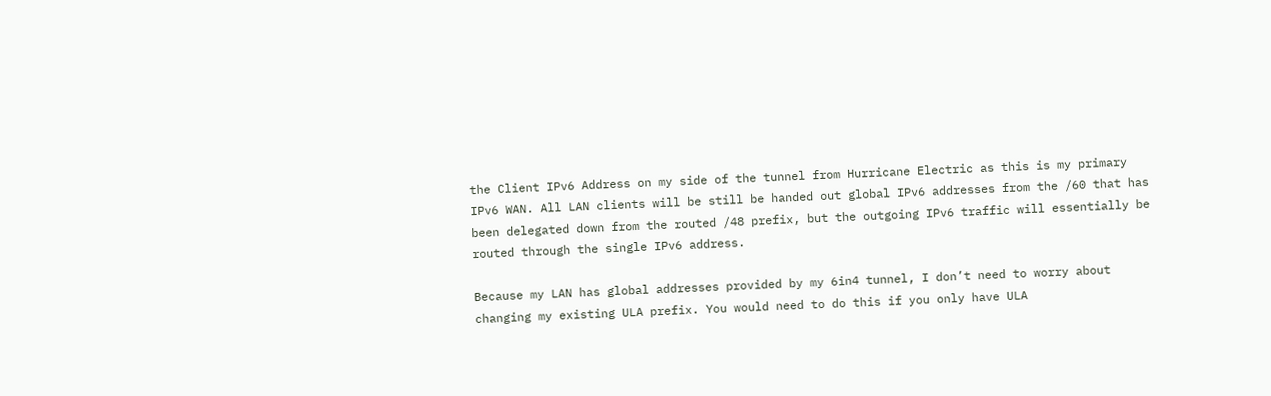the Client IPv6 Address on my side of the tunnel from Hurricane Electric as this is my primary IPv6 WAN. All LAN clients will be still be handed out global IPv6 addresses from the /60 that has been delegated down from the routed /48 prefix, but the outgoing IPv6 traffic will essentially be routed through the single IPv6 address.

Because my LAN has global addresses provided by my 6in4 tunnel, I don’t need to worry about changing my existing ULA prefix. You would need to do this if you only have ULA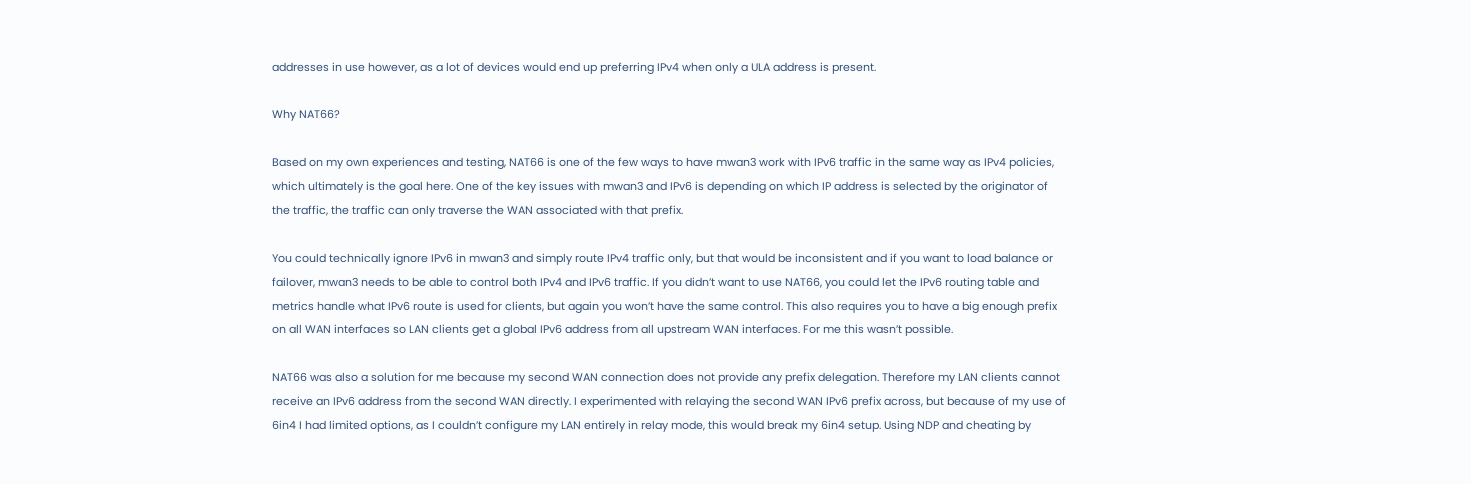addresses in use however, as a lot of devices would end up preferring IPv4 when only a ULA address is present.

Why NAT66?

Based on my own experiences and testing, NAT66 is one of the few ways to have mwan3 work with IPv6 traffic in the same way as IPv4 policies, which ultimately is the goal here. One of the key issues with mwan3 and IPv6 is depending on which IP address is selected by the originator of the traffic, the traffic can only traverse the WAN associated with that prefix.

You could technically ignore IPv6 in mwan3 and simply route IPv4 traffic only, but that would be inconsistent and if you want to load balance or failover, mwan3 needs to be able to control both IPv4 and IPv6 traffic. If you didn’t want to use NAT66, you could let the IPv6 routing table and metrics handle what IPv6 route is used for clients, but again you won’t have the same control. This also requires you to have a big enough prefix on all WAN interfaces so LAN clients get a global IPv6 address from all upstream WAN interfaces. For me this wasn’t possible.

NAT66 was also a solution for me because my second WAN connection does not provide any prefix delegation. Therefore my LAN clients cannot receive an IPv6 address from the second WAN directly. I experimented with relaying the second WAN IPv6 prefix across, but because of my use of 6in4 I had limited options, as I couldn’t configure my LAN entirely in relay mode, this would break my 6in4 setup. Using NDP and cheating by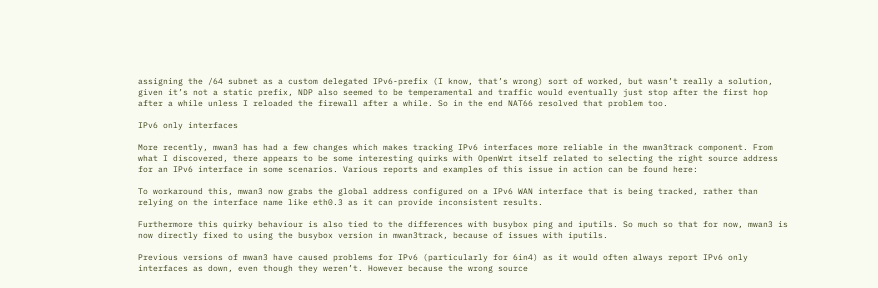assigning the /64 subnet as a custom delegated IPv6-prefix (I know, that’s wrong) sort of worked, but wasn’t really a solution, given it’s not a static prefix, NDP also seemed to be temperamental and traffic would eventually just stop after the first hop after a while unless I reloaded the firewall after a while. So in the end NAT66 resolved that problem too.

IPv6 only interfaces

More recently, mwan3 has had a few changes which makes tracking IPv6 interfaces more reliable in the mwan3track component. From what I discovered, there appears to be some interesting quirks with OpenWrt itself related to selecting the right source address for an IPv6 interface in some scenarios. Various reports and examples of this issue in action can be found here:

To workaround this, mwan3 now grabs the global address configured on a IPv6 WAN interface that is being tracked, rather than relying on the interface name like eth0.3 as it can provide inconsistent results.

Furthermore this quirky behaviour is also tied to the differences with busybox ping and iputils. So much so that for now, mwan3 is now directly fixed to using the busybox version in mwan3track, because of issues with iputils.

Previous versions of mwan3 have caused problems for IPv6 (particularly for 6in4) as it would often always report IPv6 only interfaces as down, even though they weren’t. However because the wrong source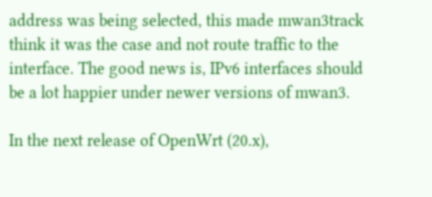address was being selected, this made mwan3track think it was the case and not route traffic to the interface. The good news is, IPv6 interfaces should be a lot happier under newer versions of mwan3.

In the next release of OpenWrt (20.x),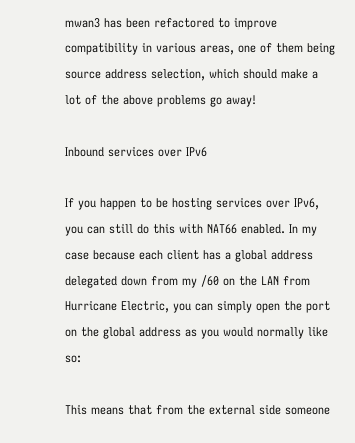mwan3 has been refactored to improve compatibility in various areas, one of them being source address selection, which should make a lot of the above problems go away!

Inbound services over IPv6

If you happen to be hosting services over IPv6, you can still do this with NAT66 enabled. In my case because each client has a global address delegated down from my /60 on the LAN from Hurricane Electric, you can simply open the port on the global address as you would normally like so:

This means that from the external side someone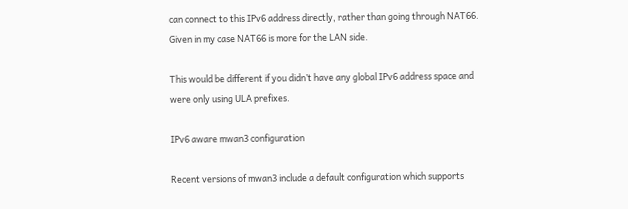can connect to this IPv6 address directly, rather than going through NAT66. Given in my case NAT66 is more for the LAN side.

This would be different if you didn’t have any global IPv6 address space and were only using ULA prefixes.

IPv6 aware mwan3 configuration

Recent versions of mwan3 include a default configuration which supports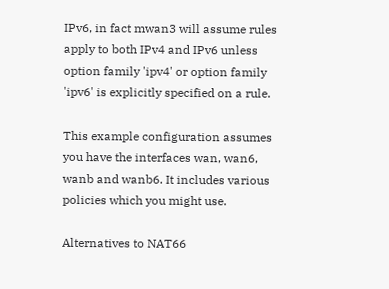IPv6, in fact mwan3 will assume rules apply to both IPv4 and IPv6 unless option family 'ipv4' or option family 'ipv6' is explicitly specified on a rule.

This example configuration assumes you have the interfaces wan, wan6, wanb and wanb6. It includes various policies which you might use.

Alternatives to NAT66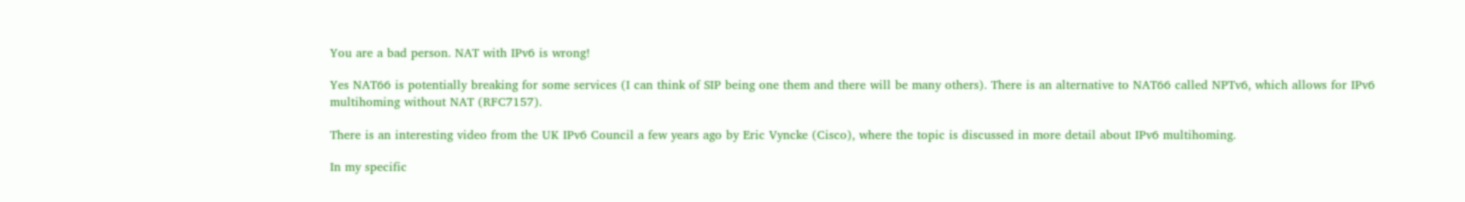You are a bad person. NAT with IPv6 is wrong!

Yes NAT66 is potentially breaking for some services (I can think of SIP being one them and there will be many others). There is an alternative to NAT66 called NPTv6, which allows for IPv6 multihoming without NAT (RFC7157).

There is an interesting video from the UK IPv6 Council a few years ago by Eric Vyncke (Cisco), where the topic is discussed in more detail about IPv6 multihoming.

In my specific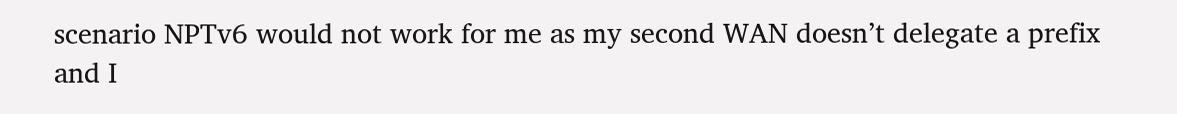scenario NPTv6 would not work for me as my second WAN doesn’t delegate a prefix and I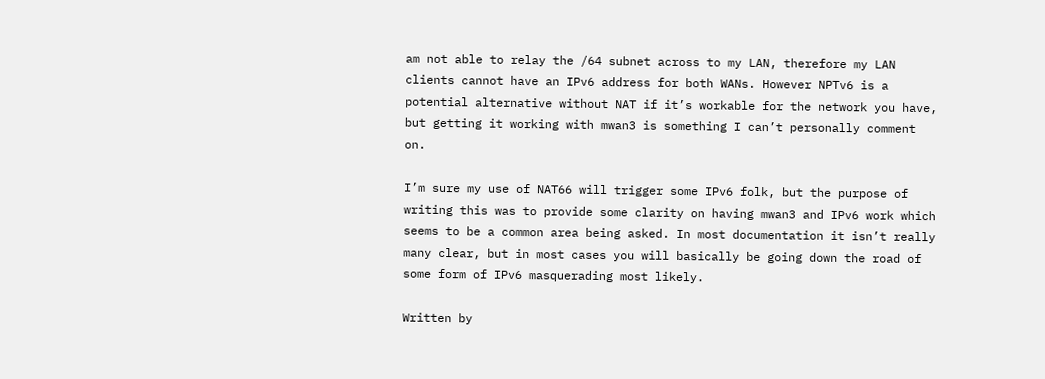am not able to relay the /64 subnet across to my LAN, therefore my LAN clients cannot have an IPv6 address for both WANs. However NPTv6 is a potential alternative without NAT if it’s workable for the network you have, but getting it working with mwan3 is something I can’t personally comment on.

I’m sure my use of NAT66 will trigger some IPv6 folk, but the purpose of writing this was to provide some clarity on having mwan3 and IPv6 work which seems to be a common area being asked. In most documentation it isn’t really many clear, but in most cases you will basically be going down the road of some form of IPv6 masquerading most likely.

Written by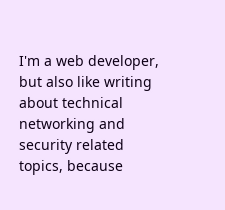I'm a web developer, but also like writing about technical networking and security related topics, because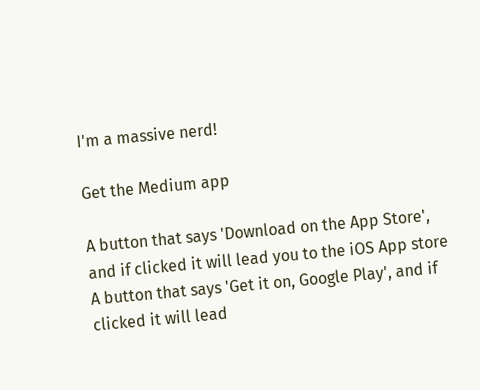I'm a massive nerd!

Get the Medium app

A button that says 'Download on the App Store', and if clicked it will lead you to the iOS App store
A button that says 'Get it on, Google Play', and if clicked it will lead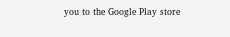you to the Google Play store